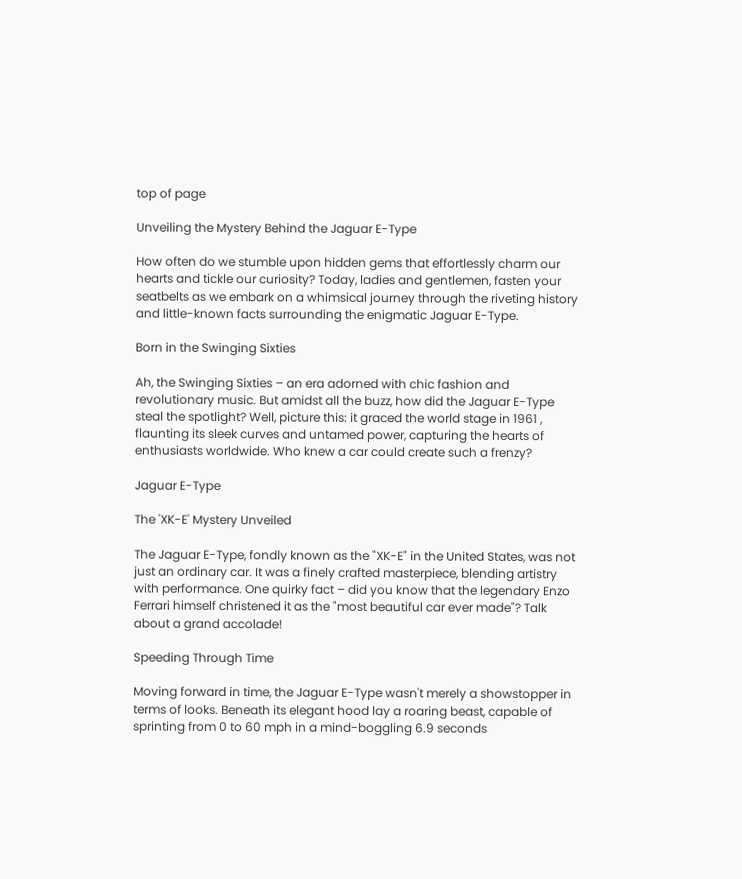top of page

Unveiling the Mystery Behind the Jaguar E-Type

How often do we stumble upon hidden gems that effortlessly charm our hearts and tickle our curiosity? Today, ladies and gentlemen, fasten your seatbelts as we embark on a whimsical journey through the riveting history and little-known facts surrounding the enigmatic Jaguar E-Type.

Born in the Swinging Sixties

Ah, the Swinging Sixties – an era adorned with chic fashion and revolutionary music. But amidst all the buzz, how did the Jaguar E-Type steal the spotlight? Well, picture this: it graced the world stage in 1961 , flaunting its sleek curves and untamed power, capturing the hearts of enthusiasts worldwide. Who knew a car could create such a frenzy?

Jaguar E-Type

The 'XK-E' Mystery Unveiled

The Jaguar E-Type, fondly known as the "XK-E" in the United States, was not just an ordinary car. It was a finely crafted masterpiece, blending artistry with performance. One quirky fact – did you know that the legendary Enzo Ferrari himself christened it as the "most beautiful car ever made"? Talk about a grand accolade!

Speeding Through Time

Moving forward in time, the Jaguar E-Type wasn't merely a showstopper in terms of looks. Beneath its elegant hood lay a roaring beast, capable of sprinting from 0 to 60 mph in a mind-boggling 6.9 seconds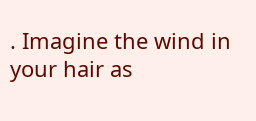. Imagine the wind in your hair as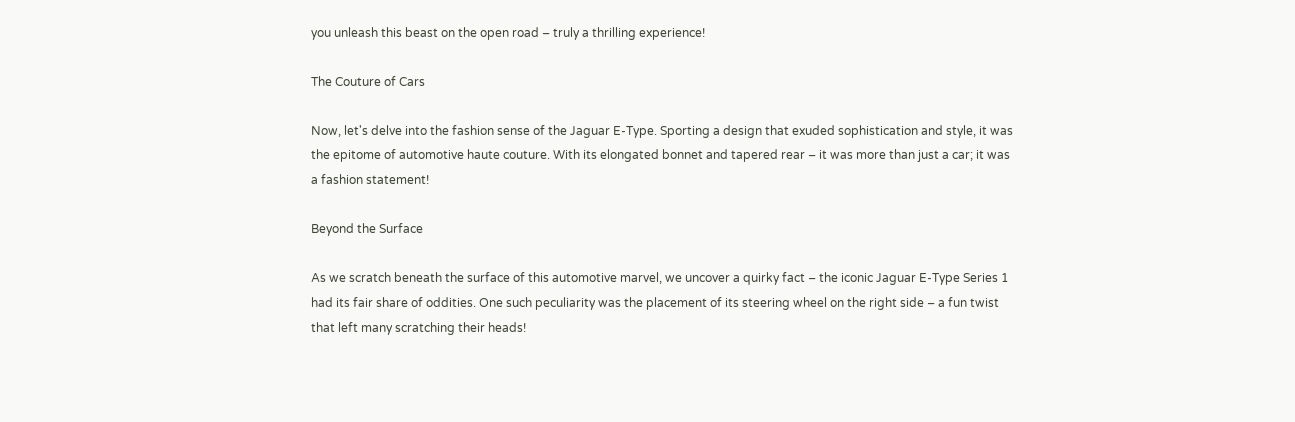you unleash this beast on the open road – truly a thrilling experience!

The Couture of Cars

Now, let's delve into the fashion sense of the Jaguar E-Type. Sporting a design that exuded sophistication and style, it was the epitome of automotive haute couture. With its elongated bonnet and tapered rear – it was more than just a car; it was a fashion statement!

Beyond the Surface

As we scratch beneath the surface of this automotive marvel, we uncover a quirky fact – the iconic Jaguar E-Type Series 1 had its fair share of oddities. One such peculiarity was the placement of its steering wheel on the right side – a fun twist that left many scratching their heads!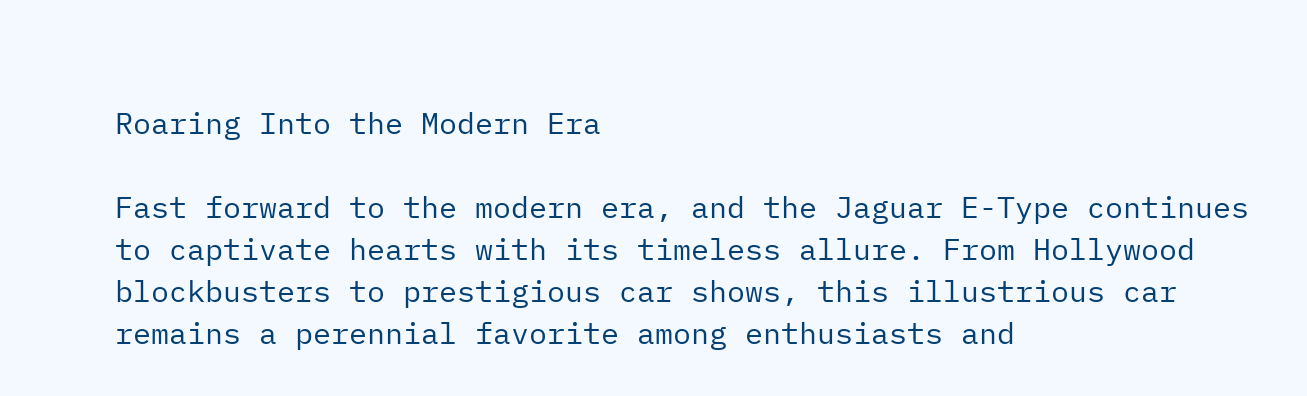Roaring Into the Modern Era

Fast forward to the modern era, and the Jaguar E-Type continues to captivate hearts with its timeless allure. From Hollywood blockbusters to prestigious car shows, this illustrious car remains a perennial favorite among enthusiasts and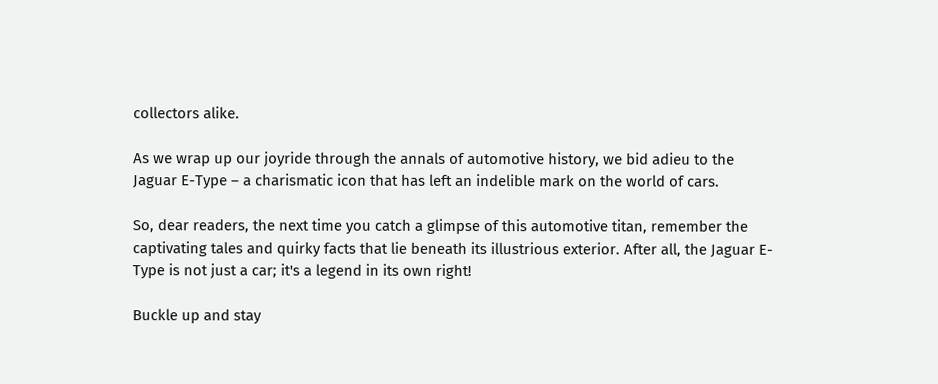collectors alike.

As we wrap up our joyride through the annals of automotive history, we bid adieu to the Jaguar E-Type – a charismatic icon that has left an indelible mark on the world of cars.

So, dear readers, the next time you catch a glimpse of this automotive titan, remember the captivating tales and quirky facts that lie beneath its illustrious exterior. After all, the Jaguar E-Type is not just a car; it's a legend in its own right!

Buckle up and stay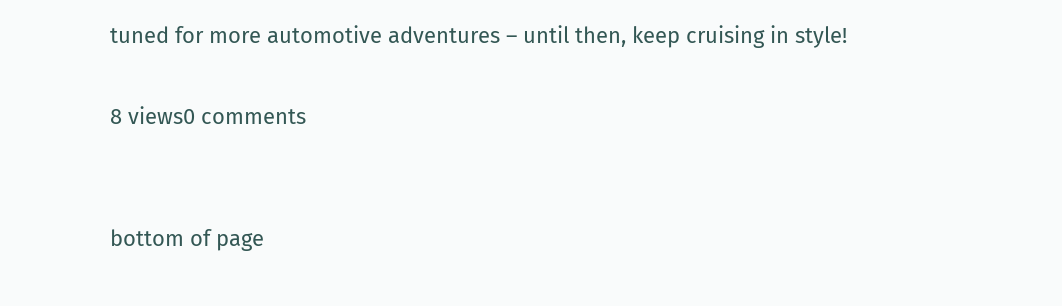tuned for more automotive adventures – until then, keep cruising in style!

8 views0 comments


bottom of page